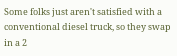Some folks just aren't satisfied with a conventional diesel truck, so they swap in a 2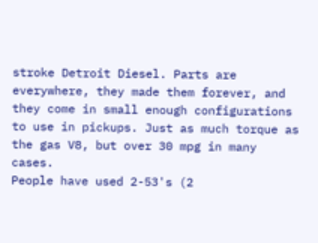stroke Detroit Diesel. Parts are everywhere, they made them forever, and they come in small enough configurations to use in pickups. Just as much torque as the gas V8, but over 30 mpg in many cases.
People have used 2-53's (2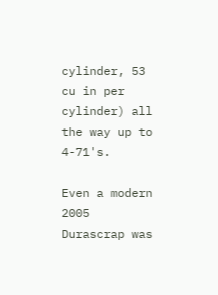cylinder, 53 cu in per cylinder) all the way up to 4-71's.

Even a modern 2005 Durascrap was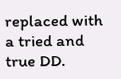replaced with a tried and true DD.